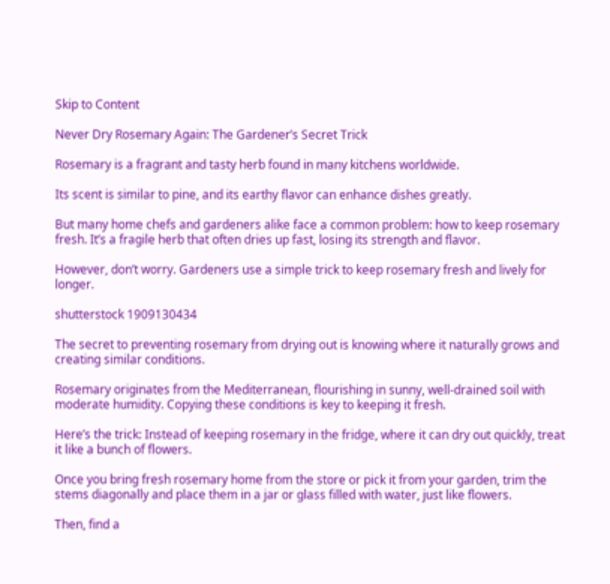Skip to Content

Never Dry Rosemary Again: The Gardener’s Secret Trick

Rosemary is a fragrant and tasty herb found in many kitchens worldwide.

Its scent is similar to pine, and its earthy flavor can enhance dishes greatly.

But many home chefs and gardeners alike face a common problem: how to keep rosemary fresh. It’s a fragile herb that often dries up fast, losing its strength and flavor.

However, don’t worry. Gardeners use a simple trick to keep rosemary fresh and lively for longer.

shutterstock 1909130434

The secret to preventing rosemary from drying out is knowing where it naturally grows and creating similar conditions.

Rosemary originates from the Mediterranean, flourishing in sunny, well-drained soil with moderate humidity. Copying these conditions is key to keeping it fresh.

Here’s the trick: Instead of keeping rosemary in the fridge, where it can dry out quickly, treat it like a bunch of flowers.

Once you bring fresh rosemary home from the store or pick it from your garden, trim the stems diagonally and place them in a jar or glass filled with water, just like flowers.

Then, find a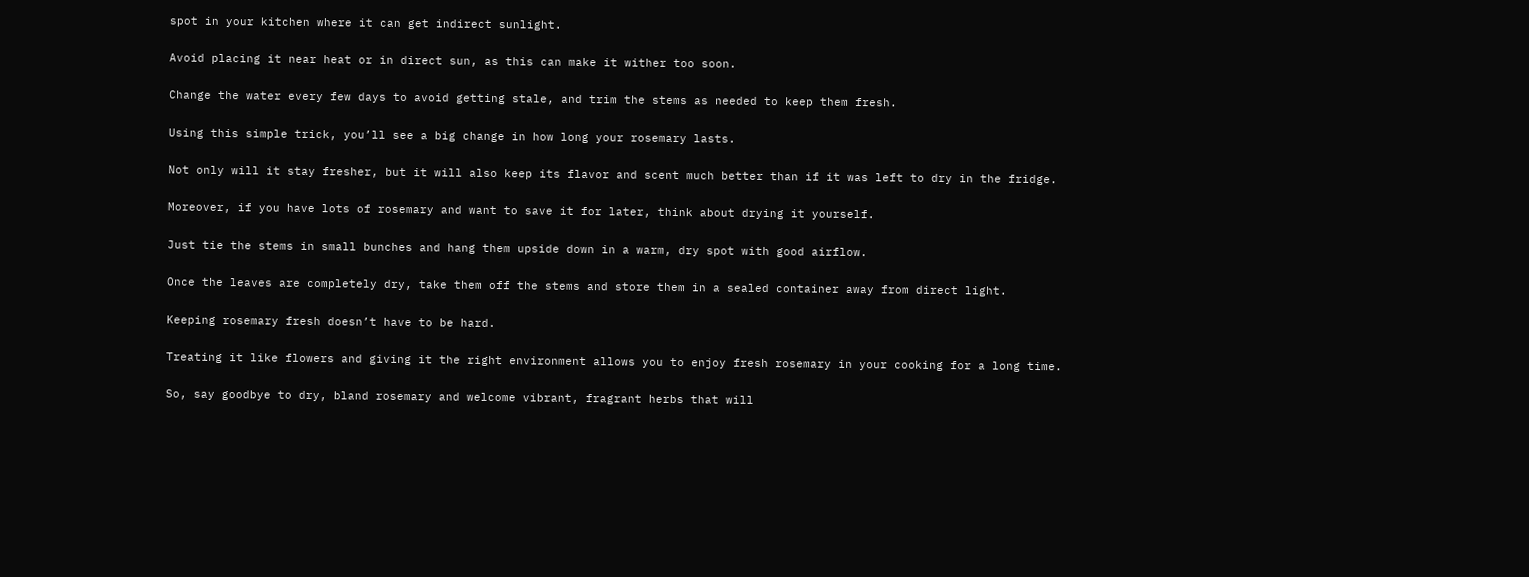spot in your kitchen where it can get indirect sunlight.

Avoid placing it near heat or in direct sun, as this can make it wither too soon.

Change the water every few days to avoid getting stale, and trim the stems as needed to keep them fresh.

Using this simple trick, you’ll see a big change in how long your rosemary lasts.

Not only will it stay fresher, but it will also keep its flavor and scent much better than if it was left to dry in the fridge.

Moreover, if you have lots of rosemary and want to save it for later, think about drying it yourself.

Just tie the stems in small bunches and hang them upside down in a warm, dry spot with good airflow.

Once the leaves are completely dry, take them off the stems and store them in a sealed container away from direct light.

Keeping rosemary fresh doesn’t have to be hard.

Treating it like flowers and giving it the right environment allows you to enjoy fresh rosemary in your cooking for a long time.

So, say goodbye to dry, bland rosemary and welcome vibrant, fragrant herbs that will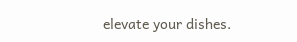elevate your dishes.